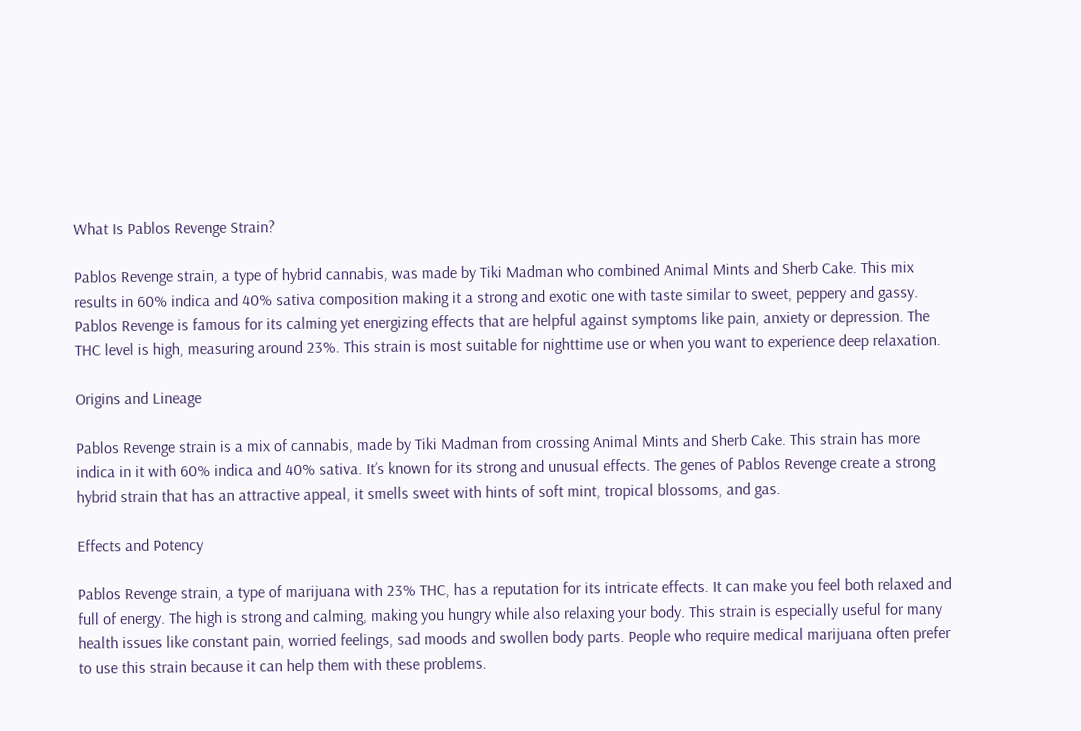What Is Pablos Revenge Strain?

Pablos Revenge strain, a type of hybrid cannabis, was made by Tiki Madman who combined Animal Mints and Sherb Cake. This mix results in 60% indica and 40% sativa composition making it a strong and exotic one with taste similar to sweet, peppery and gassy. Pablos Revenge is famous for its calming yet energizing effects that are helpful against symptoms like pain, anxiety or depression. The THC level is high, measuring around 23%. This strain is most suitable for nighttime use or when you want to experience deep relaxation.

Origins and Lineage

Pablos Revenge strain is a mix of cannabis, made by Tiki Madman from crossing Animal Mints and Sherb Cake. This strain has more indica in it with 60% indica and 40% sativa. It’s known for its strong and unusual effects. The genes of Pablos Revenge create a strong hybrid strain that has an attractive appeal, it smells sweet with hints of soft mint, tropical blossoms, and gas.

Effects and Potency

Pablos Revenge strain, a type of marijuana with 23% THC, has a reputation for its intricate effects. It can make you feel both relaxed and full of energy. The high is strong and calming, making you hungry while also relaxing your body. This strain is especially useful for many health issues like constant pain, worried feelings, sad moods and swollen body parts. People who require medical marijuana often prefer to use this strain because it can help them with these problems.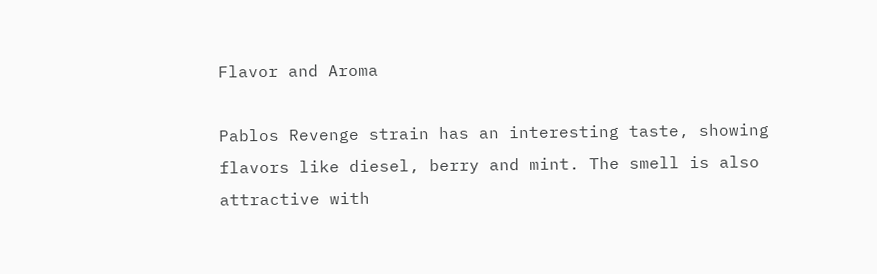Flavor and Aroma

Pablos Revenge strain has an interesting taste, showing flavors like diesel, berry and mint. The smell is also attractive with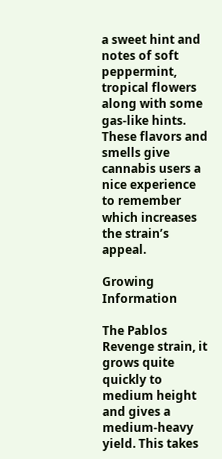a sweet hint and notes of soft peppermint, tropical flowers along with some gas-like hints. These flavors and smells give cannabis users a nice experience to remember which increases the strain’s appeal.

Growing Information

The Pablos Revenge strain, it grows quite quickly to medium height and gives a medium-heavy yield. This takes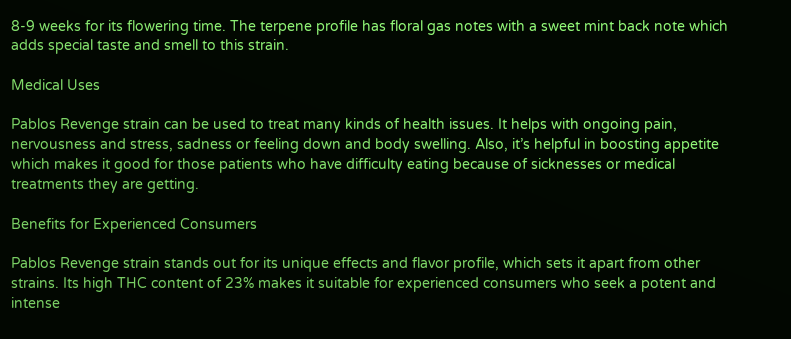8-9 weeks for its flowering time. The terpene profile has floral gas notes with a sweet mint back note which adds special taste and smell to this strain.

Medical Uses

Pablos Revenge strain can be used to treat many kinds of health issues. It helps with ongoing pain, nervousness and stress, sadness or feeling down and body swelling. Also, it’s helpful in boosting appetite which makes it good for those patients who have difficulty eating because of sicknesses or medical treatments they are getting.

Benefits for Experienced Consumers

Pablos Revenge strain stands out for its unique effects and flavor profile, which sets it apart from other strains. Its high THC content of 23% makes it suitable for experienced consumers who seek a potent and intense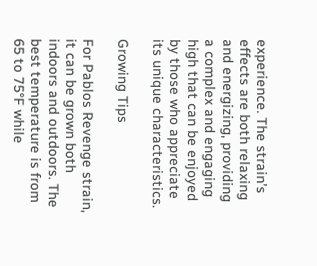experience. The strain’s effects are both relaxing and energizing, providing a complex and engaging high that can be enjoyed by those who appreciate its unique characteristics.

Growing Tips

For Pablos Revenge strain, it can be grown both indoors and outdoors. The best temperature is from 65 to 75°F while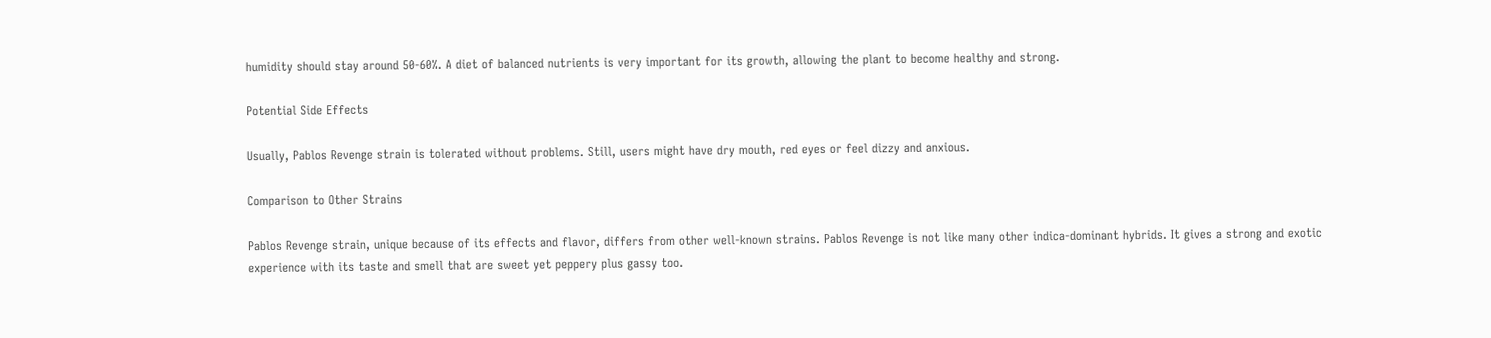humidity should stay around 50-60%. A diet of balanced nutrients is very important for its growth, allowing the plant to become healthy and strong.

Potential Side Effects

Usually, Pablos Revenge strain is tolerated without problems. Still, users might have dry mouth, red eyes or feel dizzy and anxious.

Comparison to Other Strains

Pablos Revenge strain, unique because of its effects and flavor, differs from other well-known strains. Pablos Revenge is not like many other indica-dominant hybrids. It gives a strong and exotic experience with its taste and smell that are sweet yet peppery plus gassy too.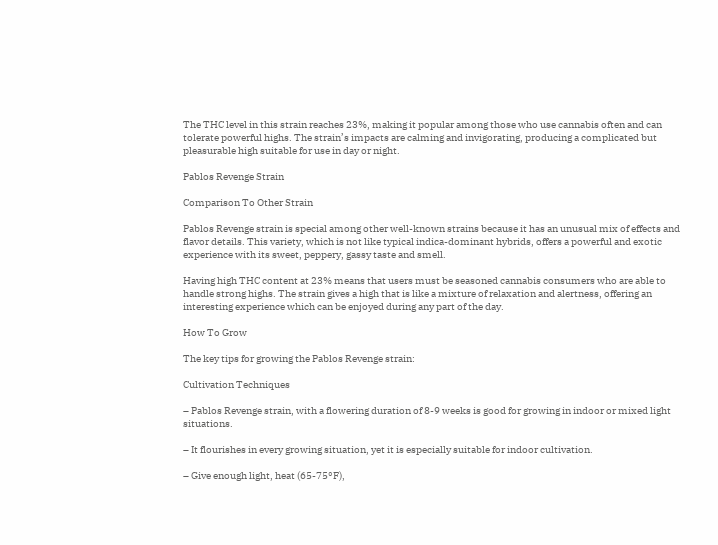The THC level in this strain reaches 23%, making it popular among those who use cannabis often and can tolerate powerful highs. The strain’s impacts are calming and invigorating, producing a complicated but pleasurable high suitable for use in day or night.

Pablos Revenge Strain

Comparison To Other Strain

Pablos Revenge strain is special among other well-known strains because it has an unusual mix of effects and flavor details. This variety, which is not like typical indica-dominant hybrids, offers a powerful and exotic experience with its sweet, peppery, gassy taste and smell.

Having high THC content at 23% means that users must be seasoned cannabis consumers who are able to handle strong highs. The strain gives a high that is like a mixture of relaxation and alertness, offering an interesting experience which can be enjoyed during any part of the day.

How To Grow

The key tips for growing the Pablos Revenge strain:

Cultivation Techniques

– Pablos Revenge strain, with a flowering duration of 8-9 weeks is good for growing in indoor or mixed light situations.

– It flourishes in every growing situation, yet it is especially suitable for indoor cultivation.

– Give enough light, heat (65-75°F),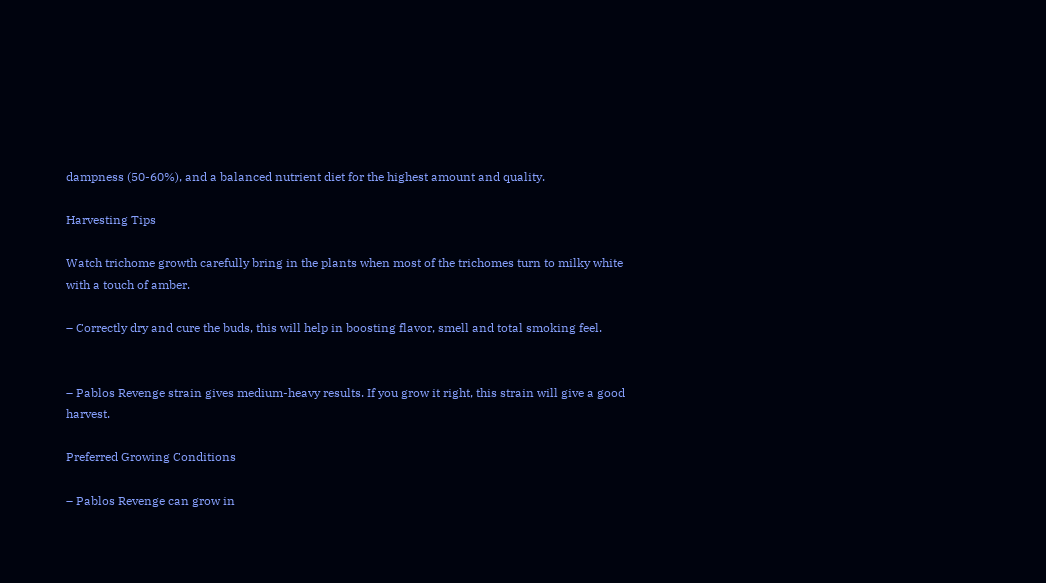dampness (50-60%), and a balanced nutrient diet for the highest amount and quality.

Harvesting Tips

Watch trichome growth carefully bring in the plants when most of the trichomes turn to milky white with a touch of amber.

– Correctly dry and cure the buds, this will help in boosting flavor, smell and total smoking feel.


– Pablos Revenge strain gives medium-heavy results. If you grow it right, this strain will give a good harvest.

Preferred Growing Conditions

– Pablos Revenge can grow in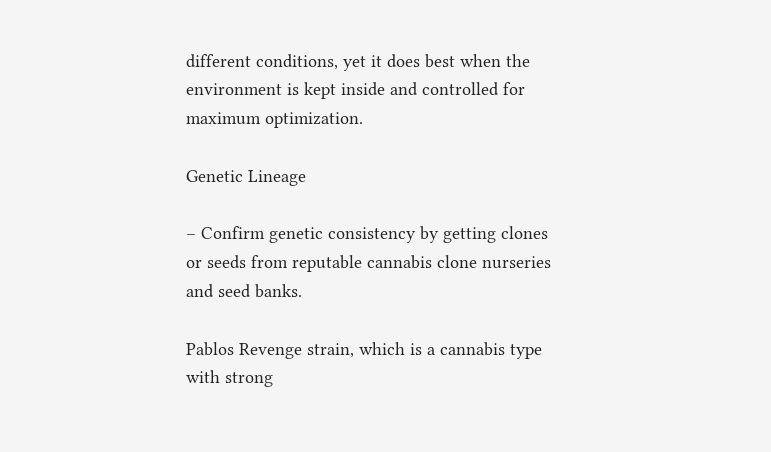different conditions, yet it does best when the environment is kept inside and controlled for maximum optimization.

Genetic Lineage

– Confirm genetic consistency by getting clones or seeds from reputable cannabis clone nurseries and seed banks.

Pablos Revenge strain, which is a cannabis type with strong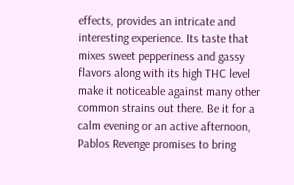effects, provides an intricate and interesting experience. Its taste that mixes sweet pepperiness and gassy flavors along with its high THC level make it noticeable against many other common strains out there. Be it for a calm evening or an active afternoon, Pablos Revenge promises to bring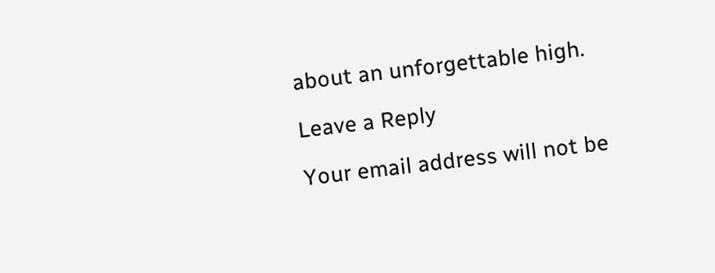about an unforgettable high.

Leave a Reply

Your email address will not be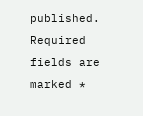published. Required fields are marked *